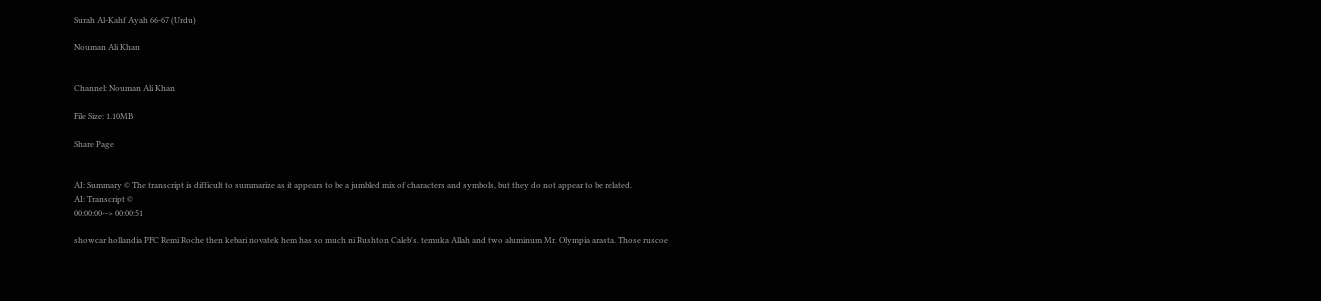Surah Al-Kahf Ayah 66-67 (Urdu)

Nouman Ali Khan


Channel: Nouman Ali Khan

File Size: 1.10MB

Share Page


AI: Summary © The transcript is difficult to summarize as it appears to be a jumbled mix of characters and symbols, but they do not appear to be related.
AI: Transcript ©
00:00:00--> 00:00:51

showcar hollandia PFC Remi Roche then kebari novatek hem has so much ni Rushton Caleb's. temuka Allah and two aluminum Mr. Olympia arasta. Those ruscoe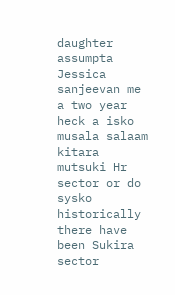daughter assumpta Jessica sanjeevan me a two year heck a isko musala salaam kitara mutsuki Hr sector or do sysko historically there have been Sukira sector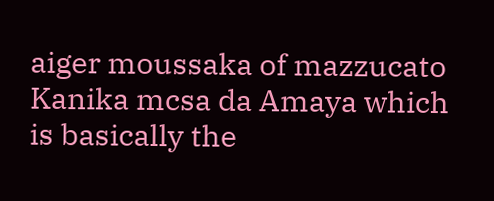aiger moussaka of mazzucato Kanika mcsa da Amaya which is basically the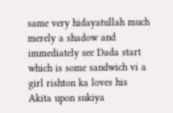same very hidayatullah much merely a shadow and immediately see Dada start which is some sandwich vi a girl rishton ka loves his Akita upon sukiya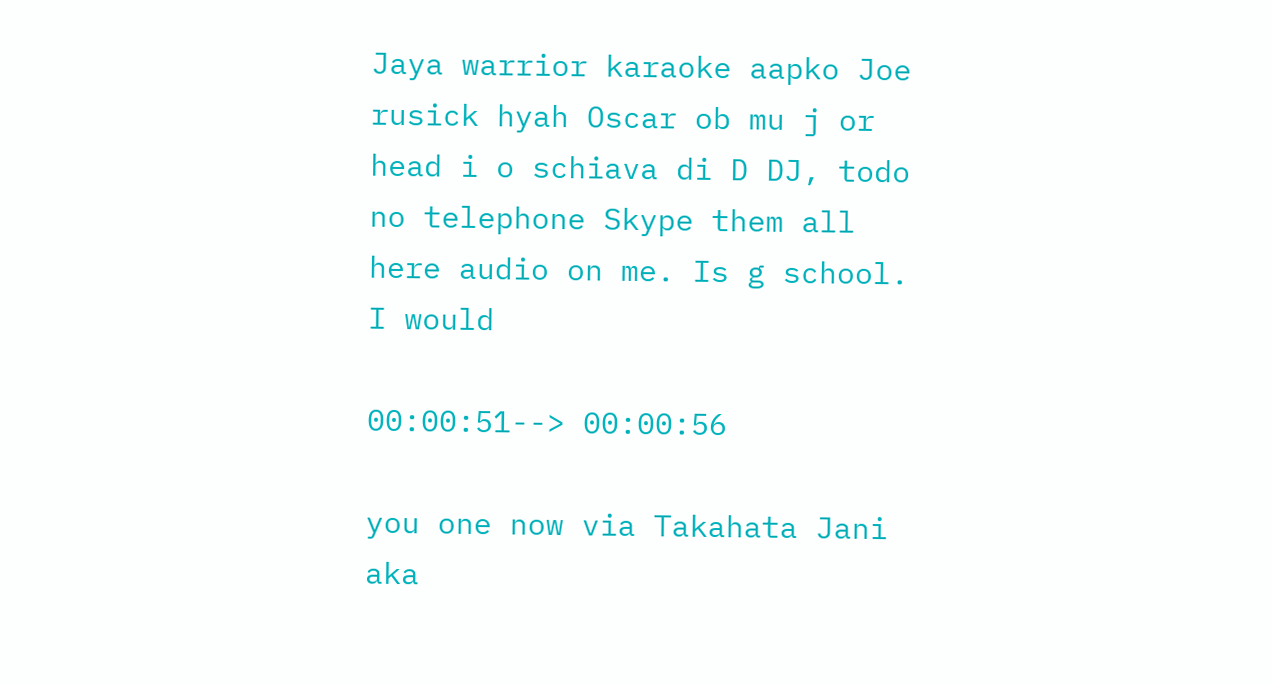Jaya warrior karaoke aapko Joe rusick hyah Oscar ob mu j or head i o schiava di D DJ, todo no telephone Skype them all here audio on me. Is g school. I would

00:00:51--> 00:00:56

you one now via Takahata Jani aka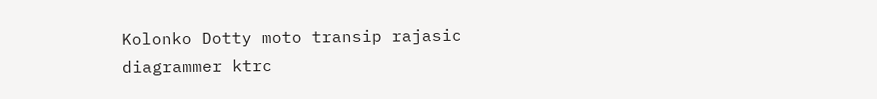Kolonko Dotty moto transip rajasic diagrammer ktrc